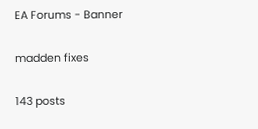EA Forums - Banner

madden fixes

143 posts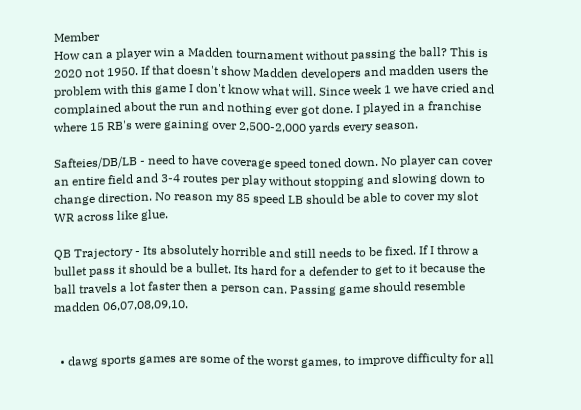Member
How can a player win a Madden tournament without passing the ball? This is 2020 not 1950. If that doesn't show Madden developers and madden users the problem with this game I don't know what will. Since week 1 we have cried and complained about the run and nothing ever got done. I played in a franchise where 15 RB's were gaining over 2,500-2,000 yards every season.

Safteies/DB/LB - need to have coverage speed toned down. No player can cover an entire field and 3-4 routes per play without stopping and slowing down to change direction. No reason my 85 speed LB should be able to cover my slot WR across like glue.

QB Trajectory - Its absolutely horrible and still needs to be fixed. If I throw a bullet pass it should be a bullet. Its hard for a defender to get to it because the ball travels a lot faster then a person can. Passing game should resemble madden 06,07,08,09,10.


  • dawg sports games are some of the worst games, to improve difficulty for all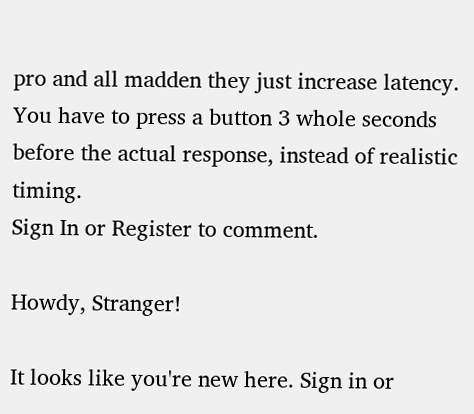pro and all madden they just increase latency. You have to press a button 3 whole seconds before the actual response, instead of realistic timing.
Sign In or Register to comment.

Howdy, Stranger!

It looks like you're new here. Sign in or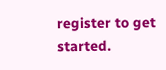register to get started.